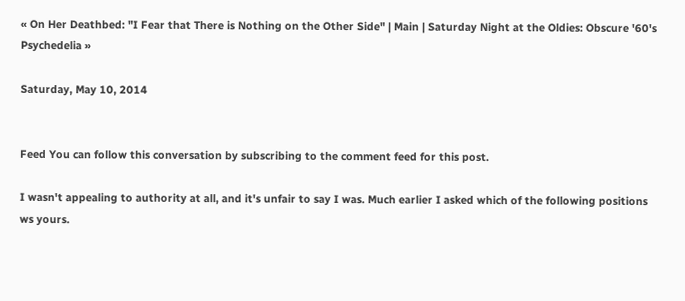« On Her Deathbed: "I Fear that There is Nothing on the Other Side" | Main | Saturday Night at the Oldies: Obscure '60's Psychedelia »

Saturday, May 10, 2014


Feed You can follow this conversation by subscribing to the comment feed for this post.

I wasn't appealing to authority at all, and it's unfair to say I was. Much earlier I asked which of the following positions ws yours.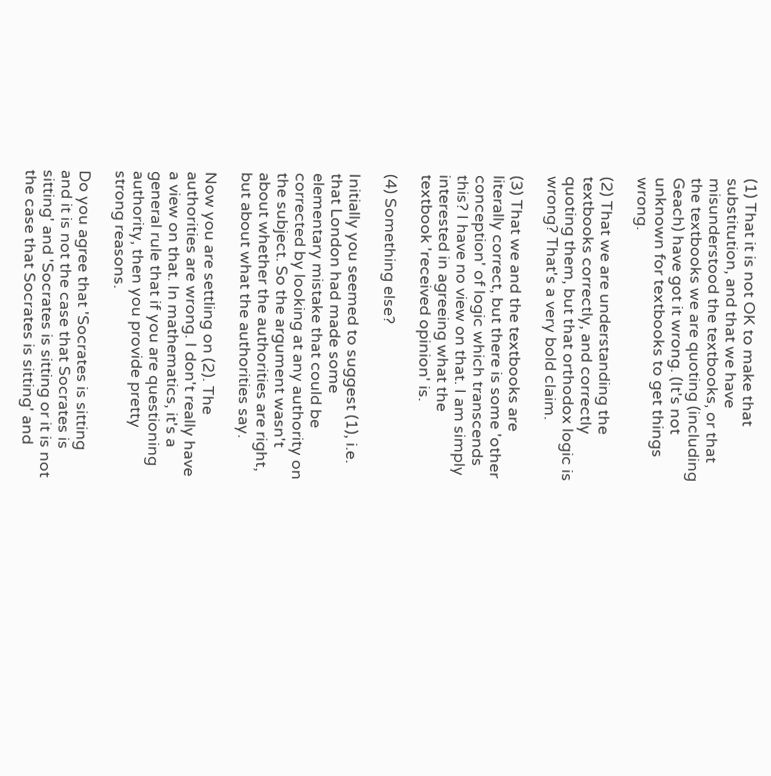(1) That it is not OK to make that substitution, and that we have misunderstood the textbooks, or that the textbooks we are quoting (including Geach) have got it wrong. (It's not unknown for textbooks to get things wrong.

(2) That we are understanding the textbooks correctly, and correctly quoting them, but that orthodox logic is wrong? That's a very bold claim.

(3) That we and the textbooks are literally correct, but there is some 'other conception' of logic which transcends this? I have no view on that. I am simply interested in agreeing what the textbook 'received opinion' is.

(4) Something else?

Initially you seemed to suggest (1), i.e. that London had made some elementary mistake that could be corrected by looking at any authority on the subject. So the argument wasn't about whether the authorities are right, but about what the authorities say.

Now you are settling on (2). The authorities are wrong. I don't really have a view on that. In mathematics, it's a general rule that if you are questioning authority, then you provide pretty strong reasons.

Do you agree that 'Socrates is sitting and it is not the case that Socrates is sitting' and 'Socrates is sitting or it is not the case that Socrates is sitting' and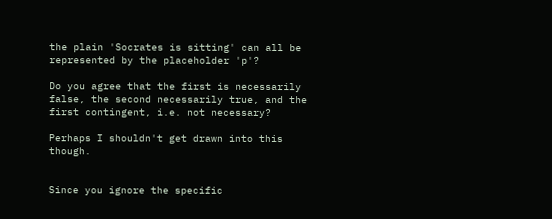the plain 'Socrates is sitting' can all be represented by the placeholder 'p'?

Do you agree that the first is necessarily false, the second necessarily true, and the first contingent, i.e. not necessary?

Perhaps I shouldn't get drawn into this though.


Since you ignore the specific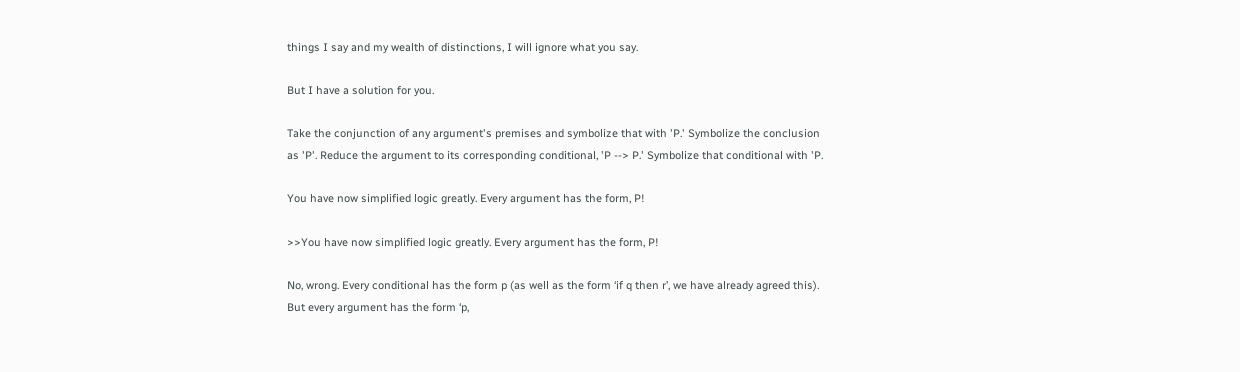things I say and my wealth of distinctions, I will ignore what you say.

But I have a solution for you.

Take the conjunction of any argument's premises and symbolize that with 'P.' Symbolize the conclusion as 'P'. Reduce the argument to its corresponding conditional, 'P --> P.' Symbolize that conditional with 'P.

You have now simplified logic greatly. Every argument has the form, P!

>>You have now simplified logic greatly. Every argument has the form, P!

No, wrong. Every conditional has the form p (as well as the form ‘if q then r’, we have already agreed this). But every argument has the form ‘p,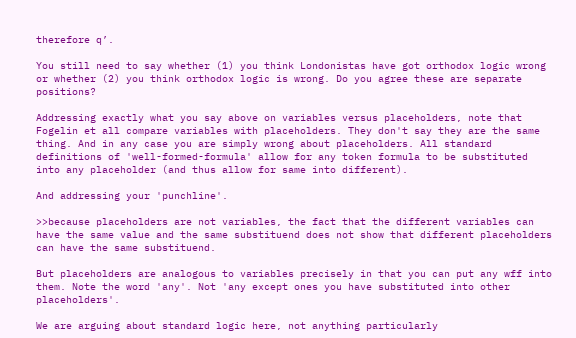therefore q’.

You still need to say whether (1) you think Londonistas have got orthodox logic wrong or whether (2) you think orthodox logic is wrong. Do you agree these are separate positions?

Addressing exactly what you say above on variables versus placeholders, note that Fogelin et all compare variables with placeholders. They don't say they are the same thing. And in any case you are simply wrong about placeholders. All standard definitions of 'well-formed-formula' allow for any token formula to be substituted into any placeholder (and thus allow for same into different).

And addressing your 'punchline'.

>>because placeholders are not variables, the fact that the different variables can have the same value and the same substituend does not show that different placeholders can have the same substituend.

But placeholders are analogous to variables precisely in that you can put any wff into them. Note the word 'any'. Not 'any except ones you have substituted into other placeholders'.

We are arguing about standard logic here, not anything particularly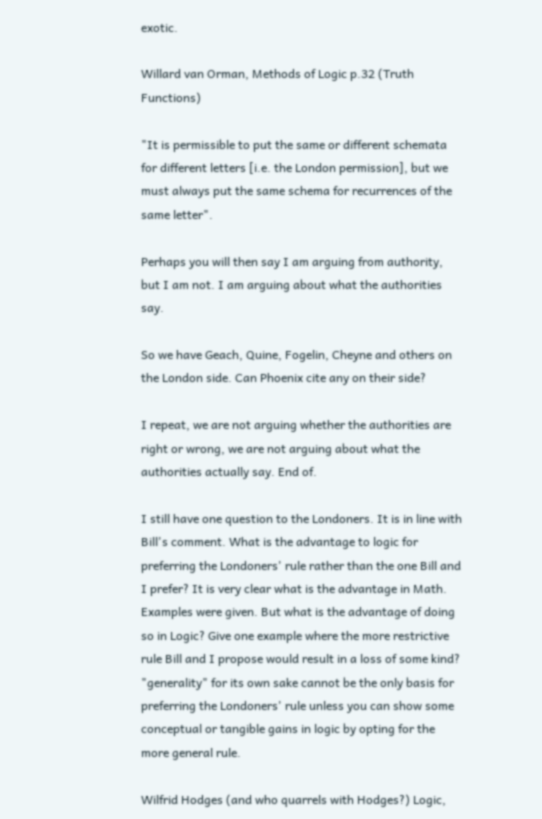exotic.

Willard van Orman, Methods of Logic p.32 (Truth Functions)

"It is permissible to put the same or different schemata for different letters [i.e. the London permission], but we must always put the same schema for recurrences of the same letter".

Perhaps you will then say I am arguing from authority, but I am not. I am arguing about what the authorities say.

So we have Geach, Quine, Fogelin, Cheyne and others on the London side. Can Phoenix cite any on their side?

I repeat, we are not arguing whether the authorities are right or wrong, we are not arguing about what the authorities actually say. End of.

I still have one question to the Londoners. It is in line with Bill's comment. What is the advantage to logic for preferring the Londoners' rule rather than the one Bill and I prefer? It is very clear what is the advantage in Math. Examples were given. But what is the advantage of doing so in Logic? Give one example where the more restrictive rule Bill and I propose would result in a loss of some kind? "generality" for its own sake cannot be the only basis for preferring the Londoners' rule unless you can show some conceptual or tangible gains in logic by opting for the more general rule.

Wilfrid Hodges (and who quarrels with Hodges?) Logic,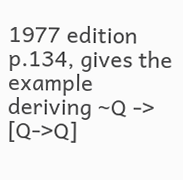1977 edition p.134, gives the example deriving ~Q -> [Q->Q]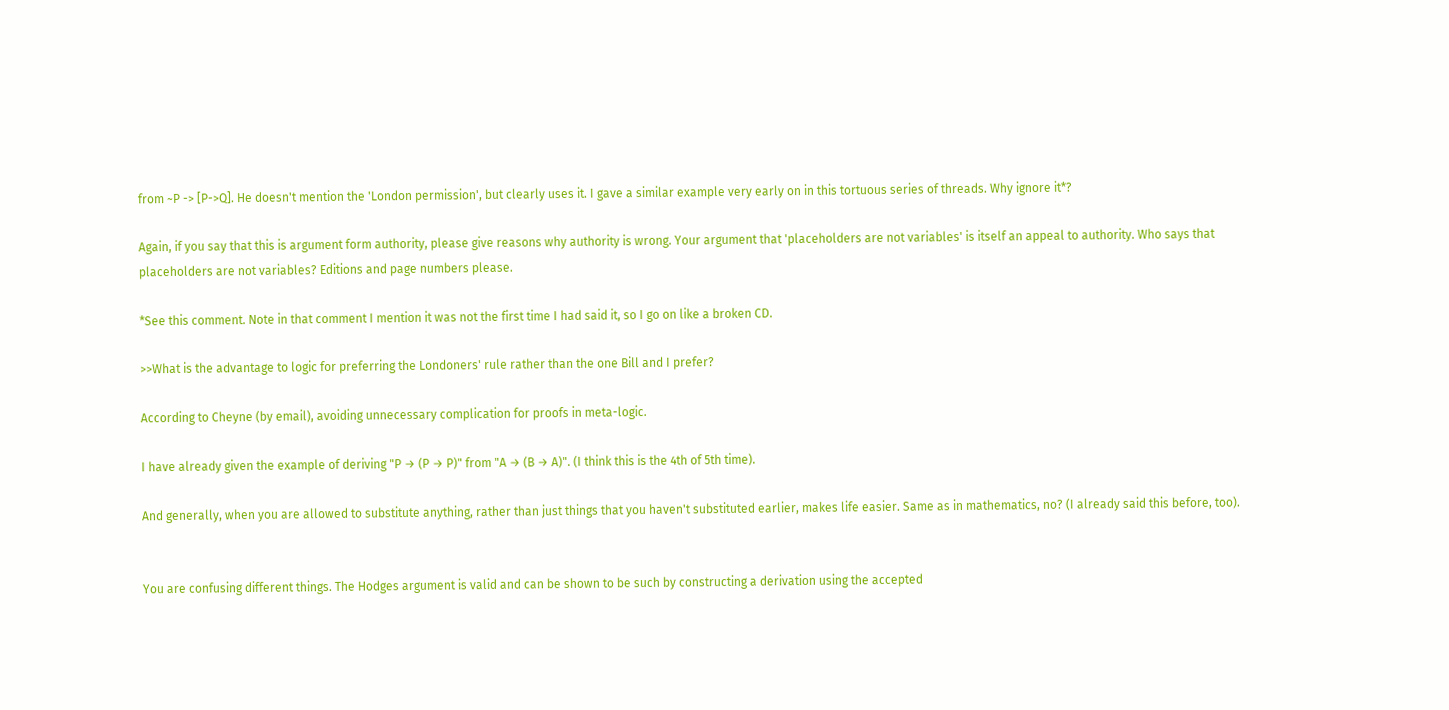from ~P -> [P->Q]. He doesn't mention the 'London permission', but clearly uses it. I gave a similar example very early on in this tortuous series of threads. Why ignore it*?

Again, if you say that this is argument form authority, please give reasons why authority is wrong. Your argument that 'placeholders are not variables' is itself an appeal to authority. Who says that placeholders are not variables? Editions and page numbers please.

*See this comment. Note in that comment I mention it was not the first time I had said it, so I go on like a broken CD.

>>What is the advantage to logic for preferring the Londoners' rule rather than the one Bill and I prefer?

According to Cheyne (by email), avoiding unnecessary complication for proofs in meta-logic.

I have already given the example of deriving "P → (P → P)" from "A → (B → A)". (I think this is the 4th of 5th time).

And generally, when you are allowed to substitute anything, rather than just things that you haven't substituted earlier, makes life easier. Same as in mathematics, no? (I already said this before, too).


You are confusing different things. The Hodges argument is valid and can be shown to be such by constructing a derivation using the accepted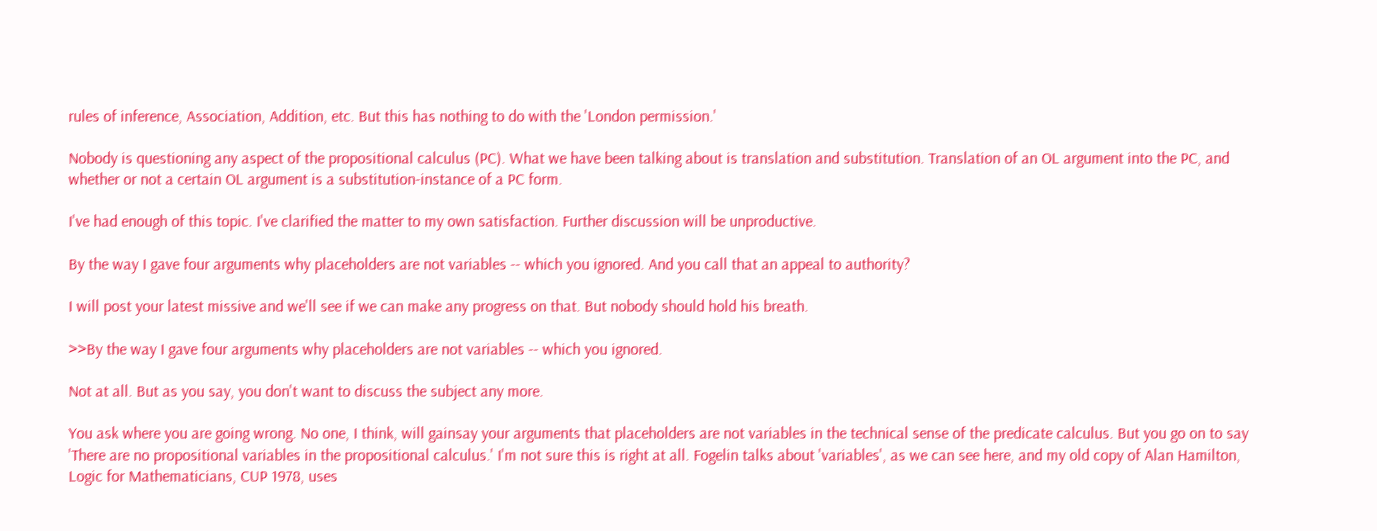rules of inference, Association, Addition, etc. But this has nothing to do with the 'London permission.'

Nobody is questioning any aspect of the propositional calculus (PC). What we have been talking about is translation and substitution. Translation of an OL argument into the PC, and whether or not a certain OL argument is a substitution-instance of a PC form.

I've had enough of this topic. I've clarified the matter to my own satisfaction. Further discussion will be unproductive.

By the way I gave four arguments why placeholders are not variables -- which you ignored. And you call that an appeal to authority?

I will post your latest missive and we'll see if we can make any progress on that. But nobody should hold his breath.

>>By the way I gave four arguments why placeholders are not variables -- which you ignored.

Not at all. But as you say, you don't want to discuss the subject any more.

You ask where you are going wrong. No one, I think, will gainsay your arguments that placeholders are not variables in the technical sense of the predicate calculus. But you go on to say 'There are no propositional variables in the propositional calculus.' I'm not sure this is right at all. Fogelin talks about 'variables', as we can see here, and my old copy of Alan Hamilton, Logic for Mathematicians, CUP 1978, uses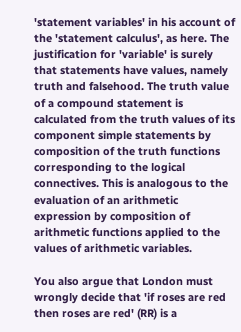'statement variables' in his account of the 'statement calculus', as here. The justification for 'variable' is surely that statements have values, namely truth and falsehood. The truth value of a compound statement is calculated from the truth values of its component simple statements by composition of the truth functions corresponding to the logical connectives. This is analogous to the evaluation of an arithmetic expression by composition of arithmetic functions applied to the values of arithmetic variables.

You also argue that London must wrongly decide that 'if roses are red then roses are red' (RR) is a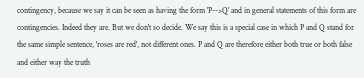contingency, because we say it can be seen as having the form 'P-->Q' and in general statements of this form are contingencies. Indeed they are. But we don't so decide. We say this is a special case in which P and Q stand for the same simple sentence, 'roses are red', not different ones. P and Q are therefore either both true or both false and either way the truth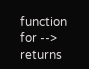function for --> returns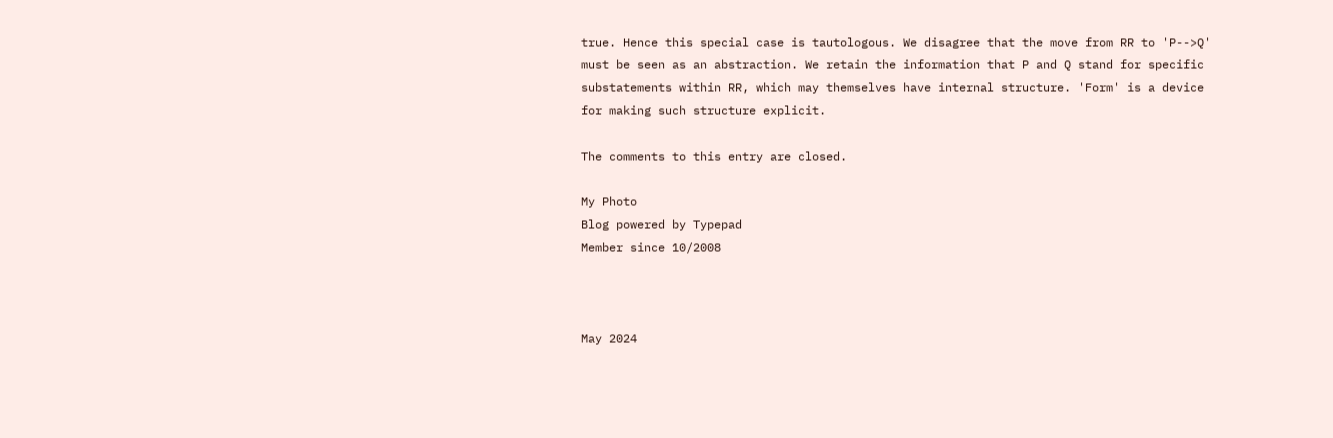true. Hence this special case is tautologous. We disagree that the move from RR to 'P-->Q' must be seen as an abstraction. We retain the information that P and Q stand for specific substatements within RR, which may themselves have internal structure. 'Form' is a device for making such structure explicit.

The comments to this entry are closed.

My Photo
Blog powered by Typepad
Member since 10/2008



May 2024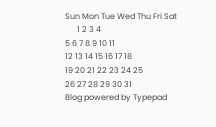Sun Mon Tue Wed Thu Fri Sat
      1 2 3 4
5 6 7 8 9 10 11
12 13 14 15 16 17 18
19 20 21 22 23 24 25
26 27 28 29 30 31
Blog powered by Typepad